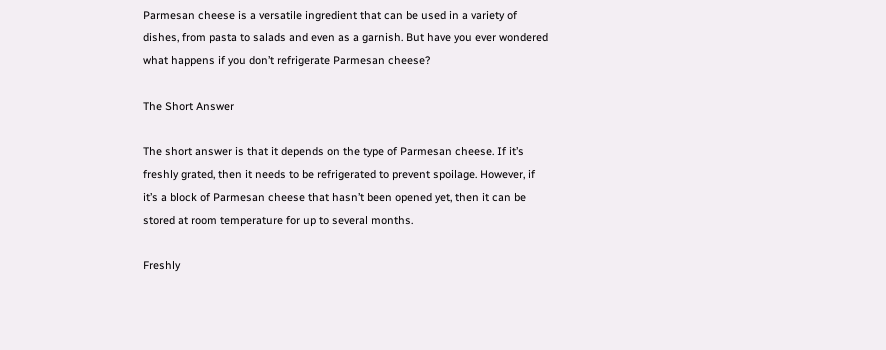Parmesan cheese is a versatile ingredient that can be used in a variety of dishes, from pasta to salads and even as a garnish. But have you ever wondered what happens if you don’t refrigerate Parmesan cheese?

The Short Answer

The short answer is that it depends on the type of Parmesan cheese. If it’s freshly grated, then it needs to be refrigerated to prevent spoilage. However, if it’s a block of Parmesan cheese that hasn’t been opened yet, then it can be stored at room temperature for up to several months.

Freshly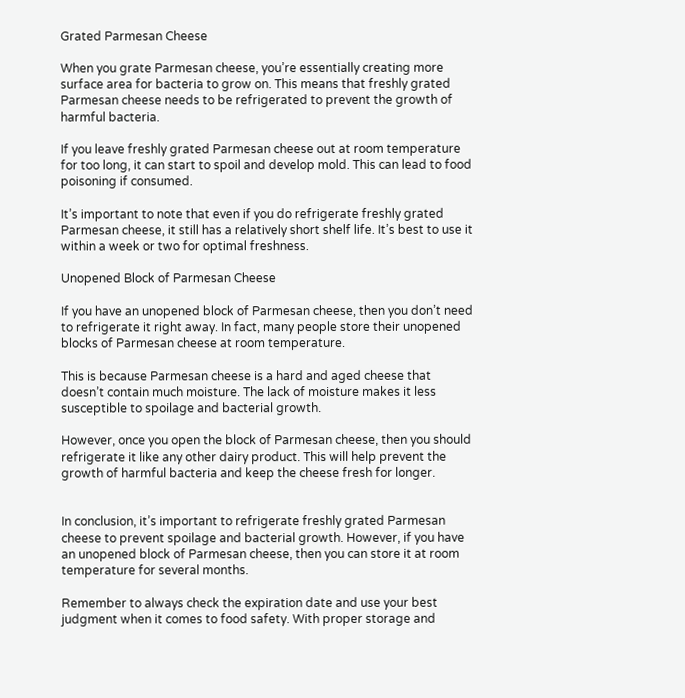Grated Parmesan Cheese

When you grate Parmesan cheese, you’re essentially creating more surface area for bacteria to grow on. This means that freshly grated Parmesan cheese needs to be refrigerated to prevent the growth of harmful bacteria.

If you leave freshly grated Parmesan cheese out at room temperature for too long, it can start to spoil and develop mold. This can lead to food poisoning if consumed.

It’s important to note that even if you do refrigerate freshly grated Parmesan cheese, it still has a relatively short shelf life. It’s best to use it within a week or two for optimal freshness.

Unopened Block of Parmesan Cheese

If you have an unopened block of Parmesan cheese, then you don’t need to refrigerate it right away. In fact, many people store their unopened blocks of Parmesan cheese at room temperature.

This is because Parmesan cheese is a hard and aged cheese that doesn’t contain much moisture. The lack of moisture makes it less susceptible to spoilage and bacterial growth.

However, once you open the block of Parmesan cheese, then you should refrigerate it like any other dairy product. This will help prevent the growth of harmful bacteria and keep the cheese fresh for longer.


In conclusion, it’s important to refrigerate freshly grated Parmesan cheese to prevent spoilage and bacterial growth. However, if you have an unopened block of Parmesan cheese, then you can store it at room temperature for several months.

Remember to always check the expiration date and use your best judgment when it comes to food safety. With proper storage and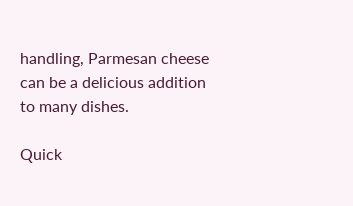handling, Parmesan cheese can be a delicious addition to many dishes.

Quick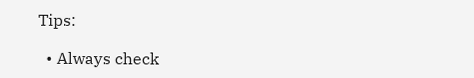Tips:

  • Always check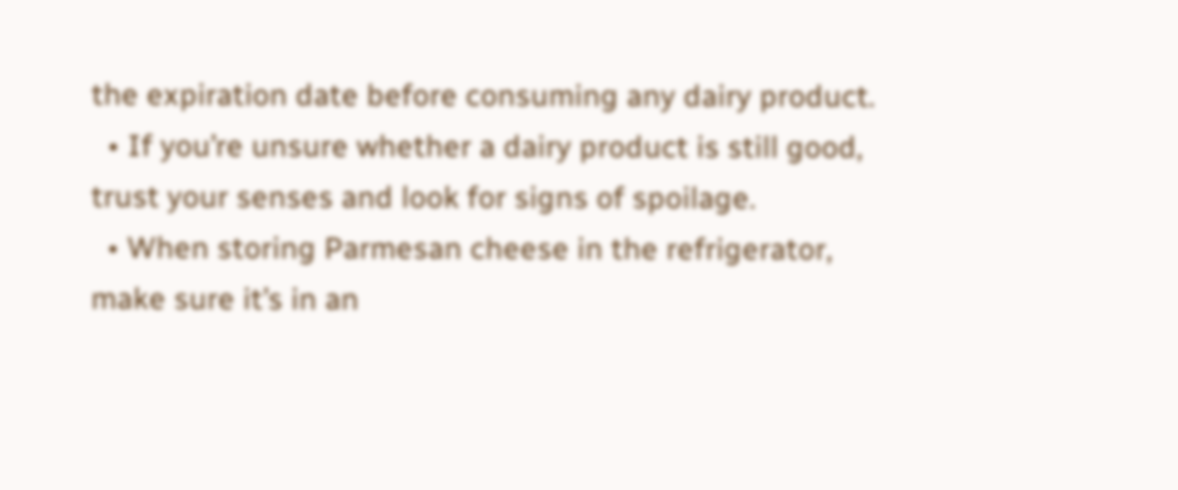the expiration date before consuming any dairy product.
  • If you’re unsure whether a dairy product is still good, trust your senses and look for signs of spoilage.
  • When storing Parmesan cheese in the refrigerator, make sure it’s in an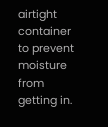airtight container to prevent moisture from getting in.